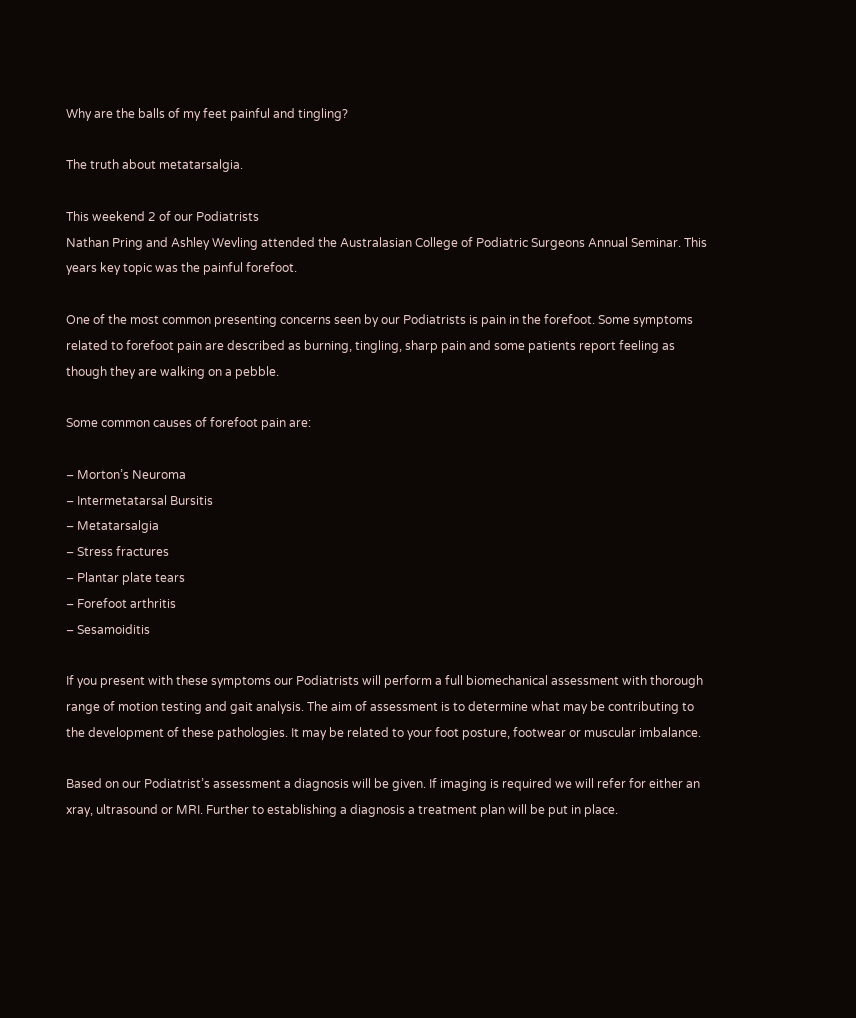Why are the balls of my feet painful and tingling?

The truth about metatarsalgia.

This weekend 2 of our Podiatrists
Nathan Pring and Ashley Wevling attended the Australasian College of Podiatric Surgeons Annual Seminar. This years key topic was the painful forefoot.

One of the most common presenting concerns seen by our Podiatrists is pain in the forefoot. Some symptoms related to forefoot pain are described as burning, tingling, sharp pain and some patients report feeling as though they are walking on a pebble.

Some common causes of forefoot pain are:

– Morton’s Neuroma
– Intermetatarsal Bursitis
– Metatarsalgia
– Stress fractures
– Plantar plate tears
– Forefoot arthritis
– Sesamoiditis

If you present with these symptoms our Podiatrists will perform a full biomechanical assessment with thorough range of motion testing and gait analysis. The aim of assessment is to determine what may be contributing to the development of these pathologies. It may be related to your foot posture, footwear or muscular imbalance.

Based on our Podiatrist’s assessment a diagnosis will be given. If imaging is required we will refer for either an xray, ultrasound or MRI. Further to establishing a diagnosis a treatment plan will be put in place.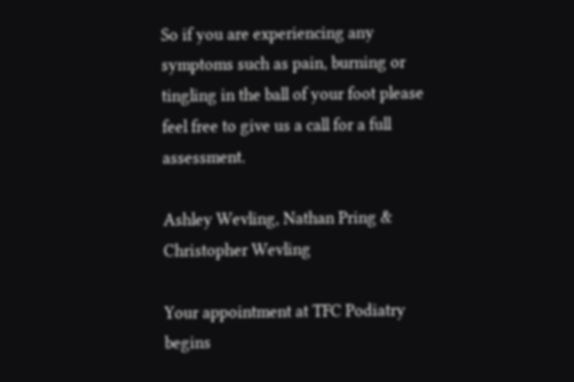So if you are experiencing any symptoms such as pain, burning or tingling in the ball of your foot please feel free to give us a call for a full assessment.

Ashley Wevling, Nathan Pring & Christopher Wevling

Your appointment at TFC Podiatry begins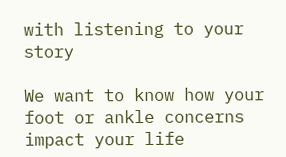with listening to your story

We want to know how your foot or ankle concerns impact your life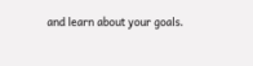and learn about your goals.